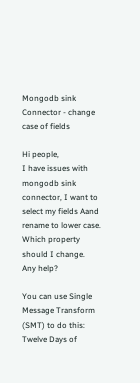Mongodb sink Connector - change case of fields

Hi people,
I have issues with mongodb sink connector, I want to select my fields Aand rename to lower case. Which property should I change.
Any help?

You can use Single Message Transform (SMT) to do this:  Twelve Days of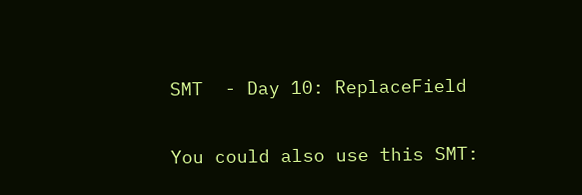SMT  - Day 10: ReplaceField

You could also use this SMT: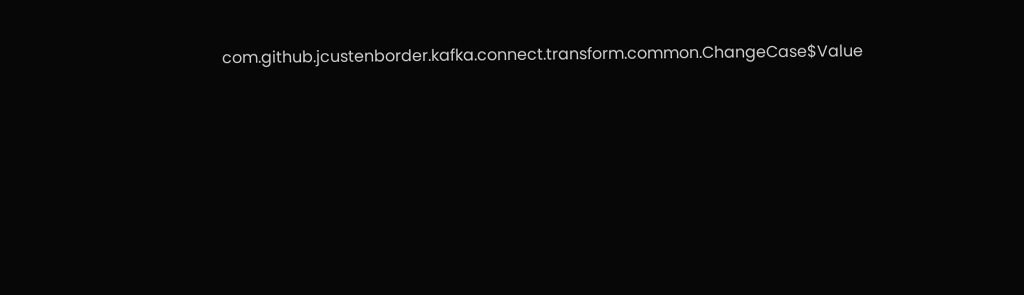com.github.jcustenborder.kafka.connect.transform.common.ChangeCase$Value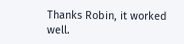Thanks Robin, it worked well.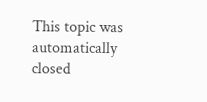This topic was automatically closed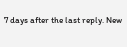7 days after the last reply. New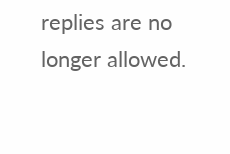replies are no longer allowed.